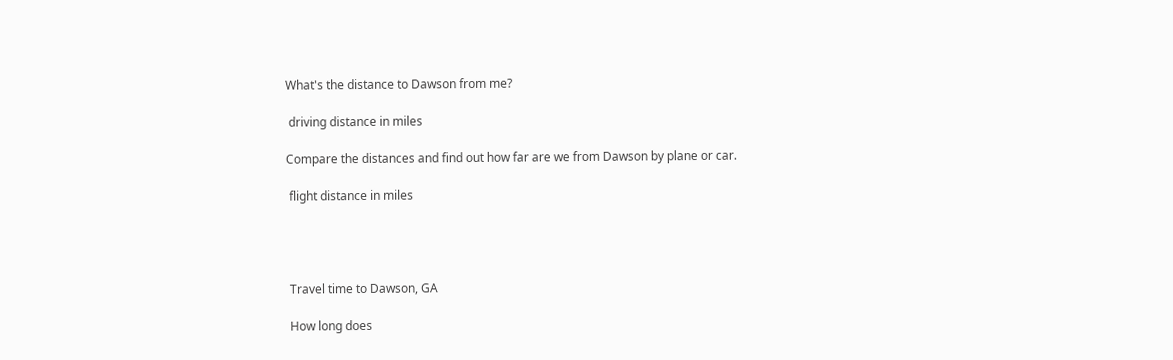What's the distance to Dawson from me?

 driving distance in miles

Compare the distances and find out how far are we from Dawson by plane or car.

 flight distance in miles




 Travel time to Dawson, GA

 How long does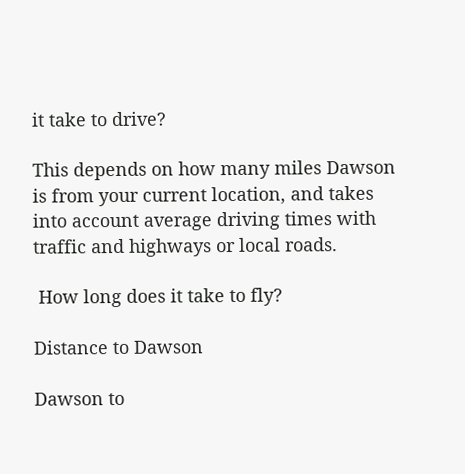it take to drive?

This depends on how many miles Dawson is from your current location, and takes into account average driving times with traffic and highways or local roads.

 How long does it take to fly?

Distance to Dawson

Dawson to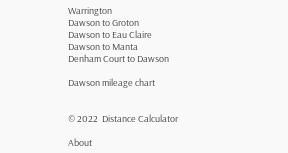Warrington
Dawson to Groton
Dawson to Eau Claire
Dawson to Manta
Denham Court to Dawson

Dawson mileage chart


© 2022  Distance Calculator

About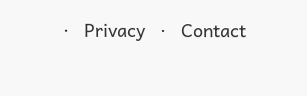·   Privacy   ·   Contact